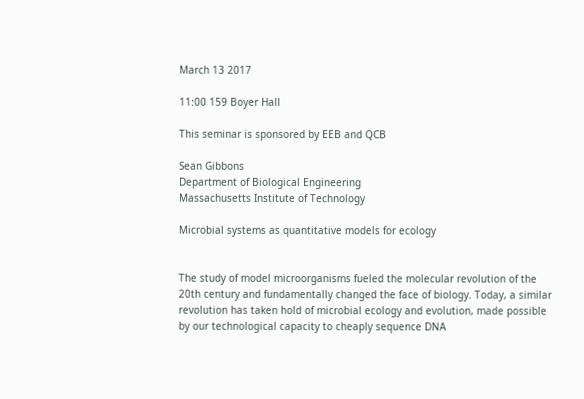March 13 2017

11:00 159 Boyer Hall

This seminar is sponsored by EEB and QCB

Sean Gibbons
Department of Biological Engineering
Massachusetts Institute of Technology

Microbial systems as quantitative models for ecology


The study of model microorganisms fueled the molecular revolution of the 20th century and fundamentally changed the face of biology. Today, a similar revolution has taken hold of microbial ecology and evolution, made possible by our technological capacity to cheaply sequence DNA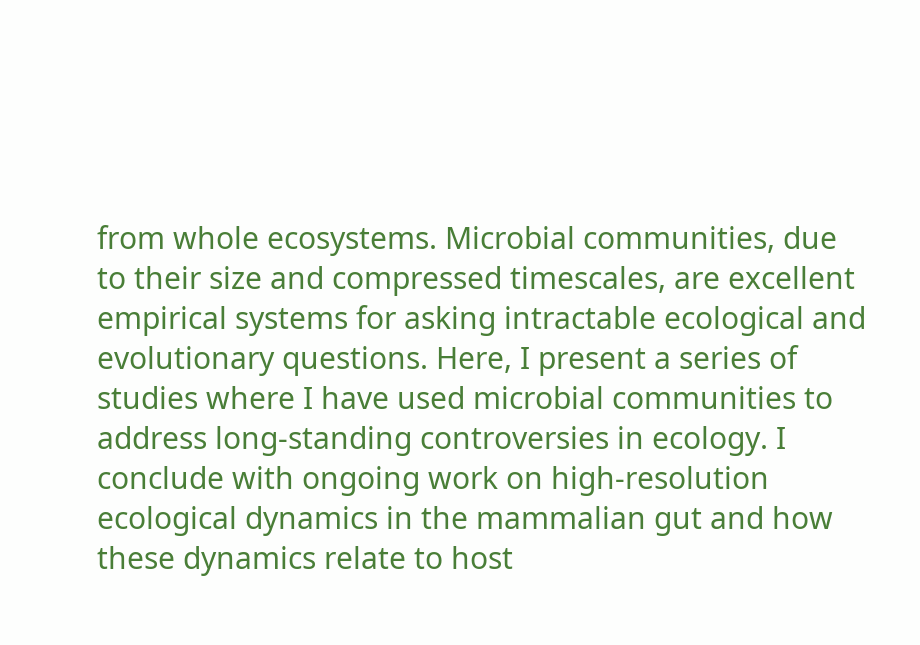from whole ecosystems. Microbial communities, due to their size and compressed timescales, are excellent empirical systems for asking intractable ecological and evolutionary questions. Here, I present a series of studies where I have used microbial communities to address long-standing controversies in ecology. I conclude with ongoing work on high-resolution ecological dynamics in the mammalian gut and how these dynamics relate to host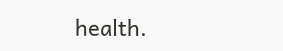health.